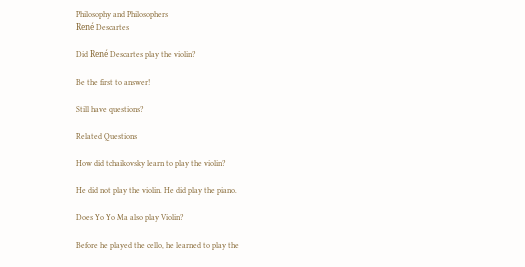Philosophy and Philosophers
René Descartes

Did René Descartes play the violin?

Be the first to answer!

Still have questions?

Related Questions

How did tchaikovsky learn to play the violin?

He did not play the violin. He did play the piano.

Does Yo Yo Ma also play Violin?

Before he played the cello, he learned to play the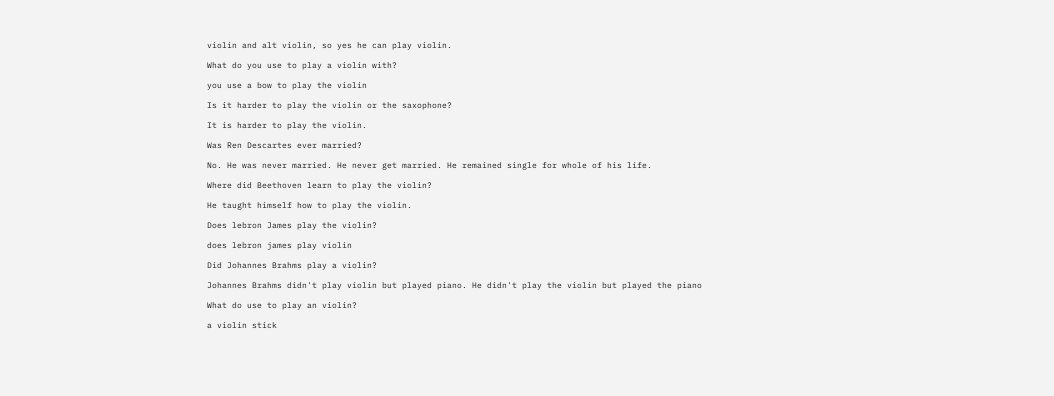violin and alt violin, so yes he can play violin.

What do you use to play a violin with?

you use a bow to play the violin

Is it harder to play the violin or the saxophone?

It is harder to play the violin.

Was Ren Descartes ever married?

No. He was never married. He never get married. He remained single for whole of his life.

Where did Beethoven learn to play the violin?

He taught himself how to play the violin.

Does lebron James play the violin?

does lebron james play violin

Did Johannes Brahms play a violin?

Johannes Brahms didn't play violin but played piano. He didn't play the violin but played the piano

What do use to play an violin?

a violin stick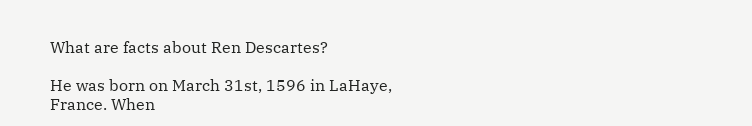What are facts about Ren Descartes?

He was born on March 31st, 1596 in LaHaye, France. When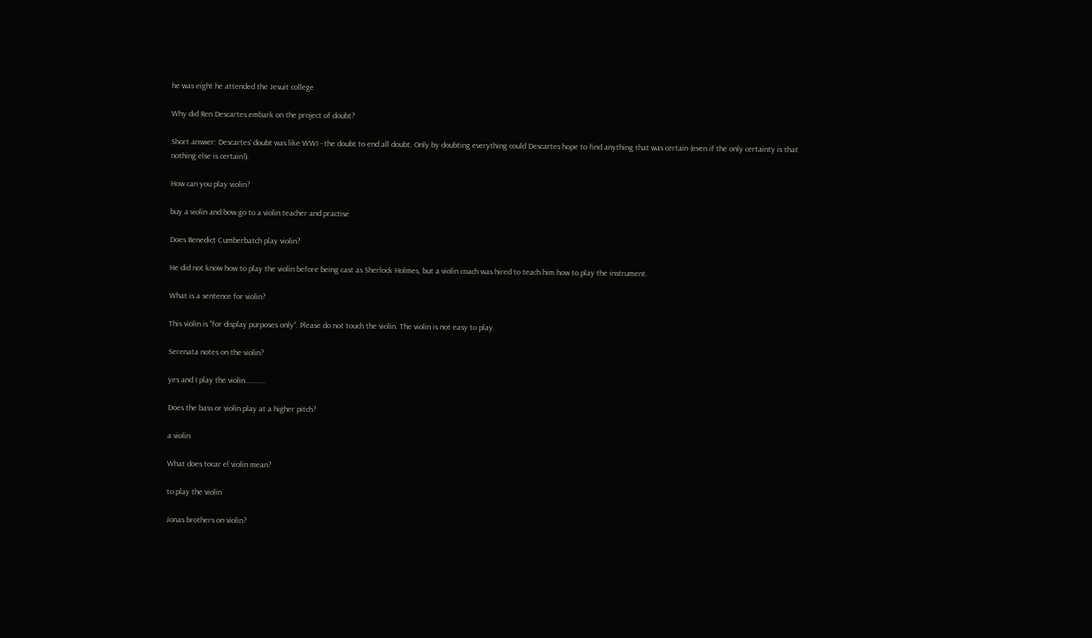he was eight he attended the Jesuit college

Why did Ren Descartes embark on the project of doubt?

Short answer: Descartes' doubt was like WWI - the doubt to end all doubt. Only by doubting everything could Descartes hope to find anything that was certain (even if the only certainty is that nothing else is certain!).

How can you play violin?

buy a violin and bow go to a violin teacher and practise

Does Benedict Cumberbatch play violin?

He did not know how to play the violin before being cast as Sherlock Holmes, but a violin coach was hired to teach him how to play the instrument.

What is a sentence for violin?

This violin is "for display purposes only". Please do not touch the violin. The violin is not easy to play.

Serenata notes on the violin?

yes and I play the violin..........

Does the bass or violin play at a higher pitch?

a violin

What does tocar el violin mean?

to play the violin

Jonas brothers on violin?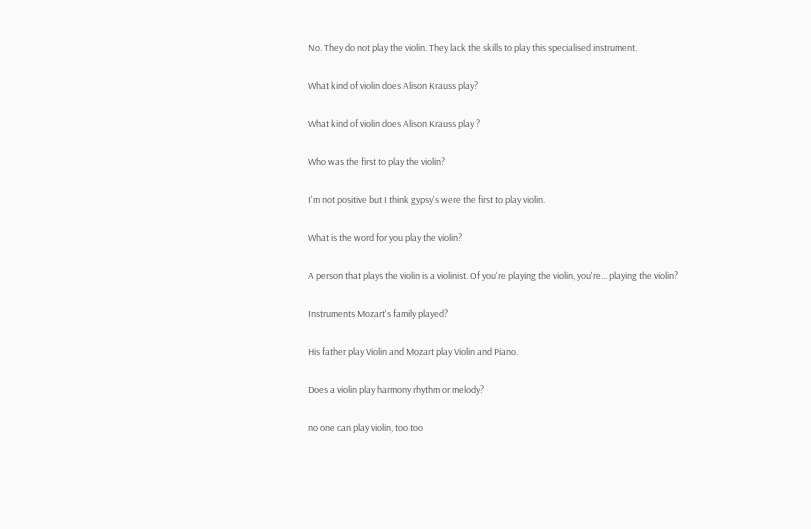No. They do not play the violin. They lack the skills to play this specialised instrument.

What kind of violin does Alison Krauss play?

What kind of violin does Alison Krauss play ?

Who was the first to play the violin?

I'm not positive but I think gypsy's were the first to play violin.

What is the word for you play the violin?

A person that plays the violin is a violinist. Of you're playing the violin, you're... playing the violin?

Instruments Mozart's family played?

His father play Violin and Mozart play Violin and Piano.

Does a violin play harmony rhythm or melody?

no one can play violin, too too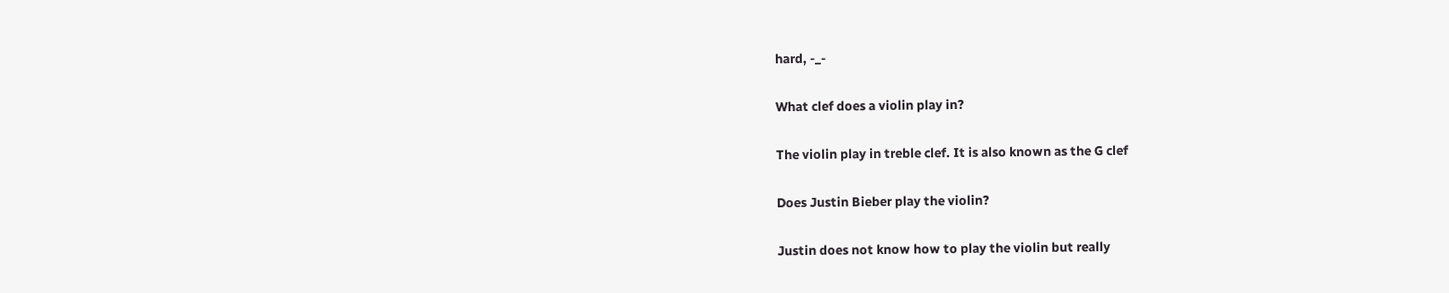hard, -_-

What clef does a violin play in?

The violin play in treble clef. It is also known as the G clef

Does Justin Bieber play the violin?

Justin does not know how to play the violin but really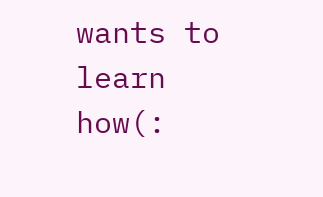wants to learn how(: